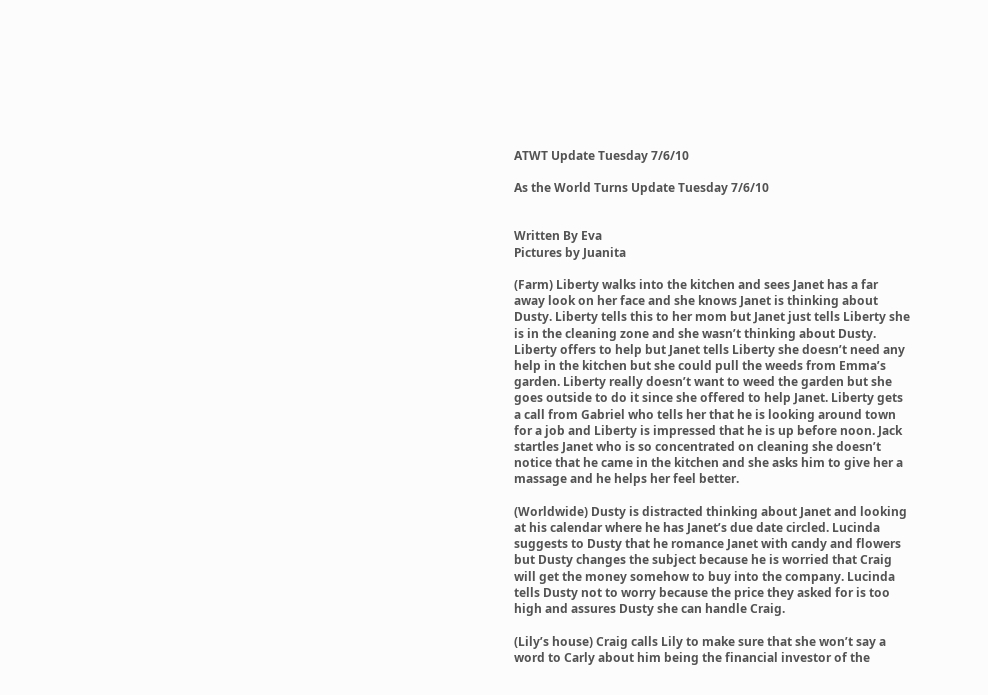ATWT Update Tuesday 7/6/10

As the World Turns Update Tuesday 7/6/10


Written By Eva
Pictures by Juanita

(Farm) Liberty walks into the kitchen and sees Janet has a far away look on her face and she knows Janet is thinking about Dusty. Liberty tells this to her mom but Janet just tells Liberty she is in the cleaning zone and she wasn’t thinking about Dusty. Liberty offers to help but Janet tells Liberty she doesn’t need any help in the kitchen but she could pull the weeds from Emma’s garden. Liberty really doesn’t want to weed the garden but she goes outside to do it since she offered to help Janet. Liberty gets a call from Gabriel who tells her that he is looking around town for a job and Liberty is impressed that he is up before noon. Jack startles Janet who is so concentrated on cleaning she doesn’t notice that he came in the kitchen and she asks him to give her a massage and he helps her feel better.

(Worldwide) Dusty is distracted thinking about Janet and looking at his calendar where he has Janet’s due date circled. Lucinda suggests to Dusty that he romance Janet with candy and flowers but Dusty changes the subject because he is worried that Craig will get the money somehow to buy into the company. Lucinda tells Dusty not to worry because the price they asked for is too high and assures Dusty she can handle Craig.

(Lily’s house) Craig calls Lily to make sure that she won’t say a word to Carly about him being the financial investor of the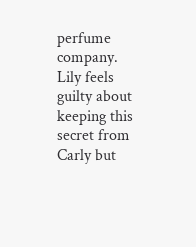perfume company. Lily feels guilty about keeping this secret from Carly but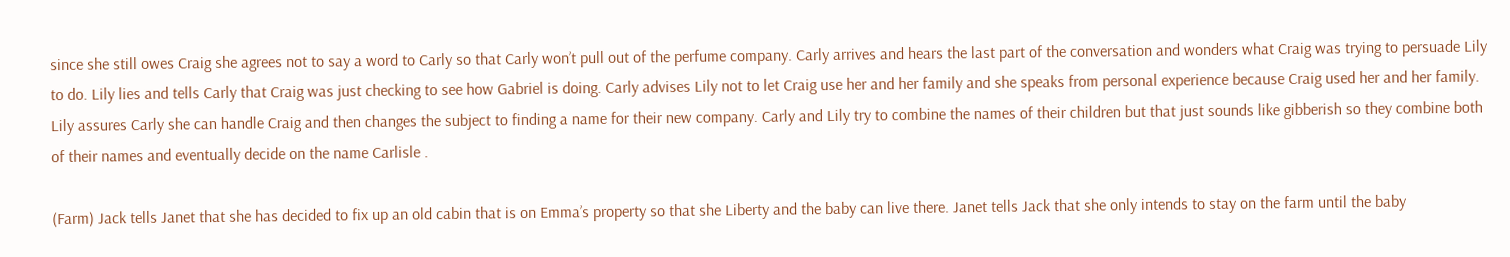since she still owes Craig she agrees not to say a word to Carly so that Carly won’t pull out of the perfume company. Carly arrives and hears the last part of the conversation and wonders what Craig was trying to persuade Lily to do. Lily lies and tells Carly that Craig was just checking to see how Gabriel is doing. Carly advises Lily not to let Craig use her and her family and she speaks from personal experience because Craig used her and her family. Lily assures Carly she can handle Craig and then changes the subject to finding a name for their new company. Carly and Lily try to combine the names of their children but that just sounds like gibberish so they combine both of their names and eventually decide on the name Carlisle .

(Farm) Jack tells Janet that she has decided to fix up an old cabin that is on Emma’s property so that she Liberty and the baby can live there. Janet tells Jack that she only intends to stay on the farm until the baby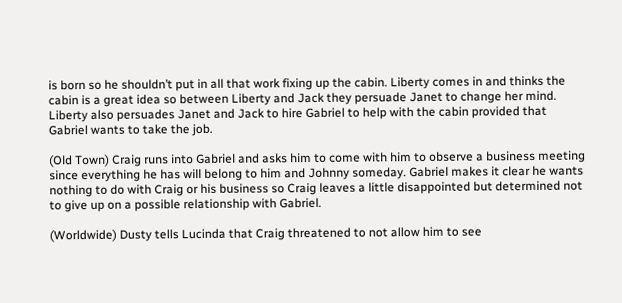is born so he shouldn’t put in all that work fixing up the cabin. Liberty comes in and thinks the cabin is a great idea so between Liberty and Jack they persuade Janet to change her mind. Liberty also persuades Janet and Jack to hire Gabriel to help with the cabin provided that Gabriel wants to take the job.

(Old Town) Craig runs into Gabriel and asks him to come with him to observe a business meeting since everything he has will belong to him and Johnny someday. Gabriel makes it clear he wants nothing to do with Craig or his business so Craig leaves a little disappointed but determined not to give up on a possible relationship with Gabriel.

(Worldwide) Dusty tells Lucinda that Craig threatened to not allow him to see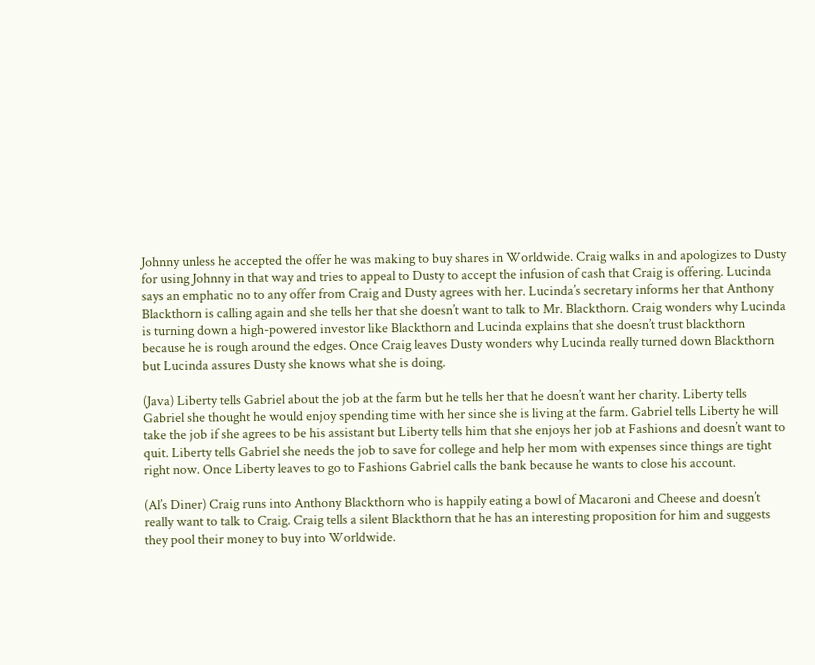Johnny unless he accepted the offer he was making to buy shares in Worldwide. Craig walks in and apologizes to Dusty for using Johnny in that way and tries to appeal to Dusty to accept the infusion of cash that Craig is offering. Lucinda says an emphatic no to any offer from Craig and Dusty agrees with her. Lucinda’s secretary informs her that Anthony Blackthorn is calling again and she tells her that she doesn’t want to talk to Mr. Blackthorn. Craig wonders why Lucinda is turning down a high-powered investor like Blackthorn and Lucinda explains that she doesn’t trust blackthorn because he is rough around the edges. Once Craig leaves Dusty wonders why Lucinda really turned down Blackthorn but Lucinda assures Dusty she knows what she is doing.

(Java) Liberty tells Gabriel about the job at the farm but he tells her that he doesn’t want her charity. Liberty tells Gabriel she thought he would enjoy spending time with her since she is living at the farm. Gabriel tells Liberty he will take the job if she agrees to be his assistant but Liberty tells him that she enjoys her job at Fashions and doesn’t want to quit. Liberty tells Gabriel she needs the job to save for college and help her mom with expenses since things are tight right now. Once Liberty leaves to go to Fashions Gabriel calls the bank because he wants to close his account.

(Al’s Diner) Craig runs into Anthony Blackthorn who is happily eating a bowl of Macaroni and Cheese and doesn’t really want to talk to Craig. Craig tells a silent Blackthorn that he has an interesting proposition for him and suggests they pool their money to buy into Worldwide.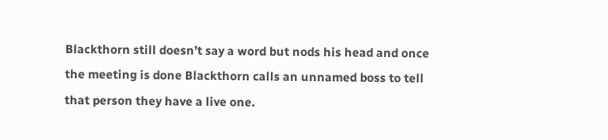Blackthorn still doesn’t say a word but nods his head and once the meeting is done Blackthorn calls an unnamed boss to tell that person they have a live one.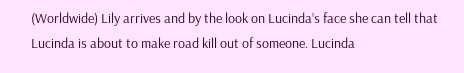(Worldwide) Lily arrives and by the look on Lucinda’s face she can tell that Lucinda is about to make road kill out of someone. Lucinda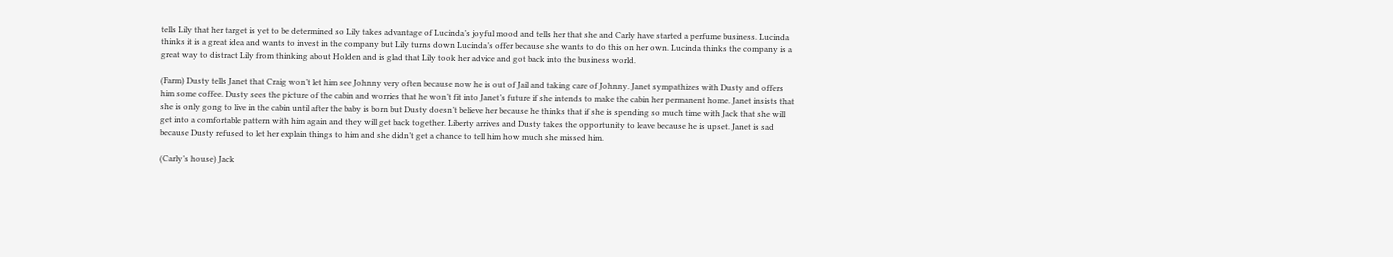tells Lily that her target is yet to be determined so Lily takes advantage of Lucinda’s joyful mood and tells her that she and Carly have started a perfume business. Lucinda thinks it is a great idea and wants to invest in the company but Lily turns down Lucinda’s offer because she wants to do this on her own. Lucinda thinks the company is a great way to distract Lily from thinking about Holden and is glad that Lily took her advice and got back into the business world.

(Farm) Dusty tells Janet that Craig won’t let him see Johnny very often because now he is out of Jail and taking care of Johnny. Janet sympathizes with Dusty and offers him some coffee. Dusty sees the picture of the cabin and worries that he won’t fit into Janet’s future if she intends to make the cabin her permanent home. Janet insists that she is only gong to live in the cabin until after the baby is born but Dusty doesn’t believe her because he thinks that if she is spending so much time with Jack that she will get into a comfortable pattern with him again and they will get back together. Liberty arrives and Dusty takes the opportunity to leave because he is upset. Janet is sad because Dusty refused to let her explain things to him and she didn’t get a chance to tell him how much she missed him.

(Carly’s house) Jack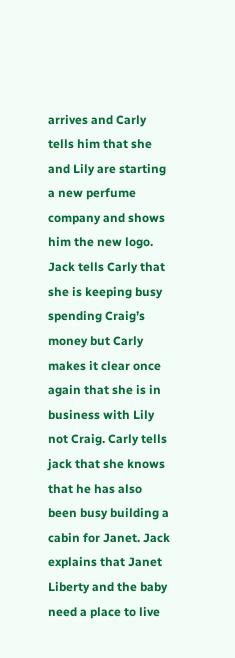arrives and Carly tells him that she and Lily are starting a new perfume company and shows him the new logo. Jack tells Carly that she is keeping busy spending Craig’s money but Carly makes it clear once again that she is in business with Lily not Craig. Carly tells jack that she knows that he has also been busy building a cabin for Janet. Jack explains that Janet Liberty and the baby need a place to live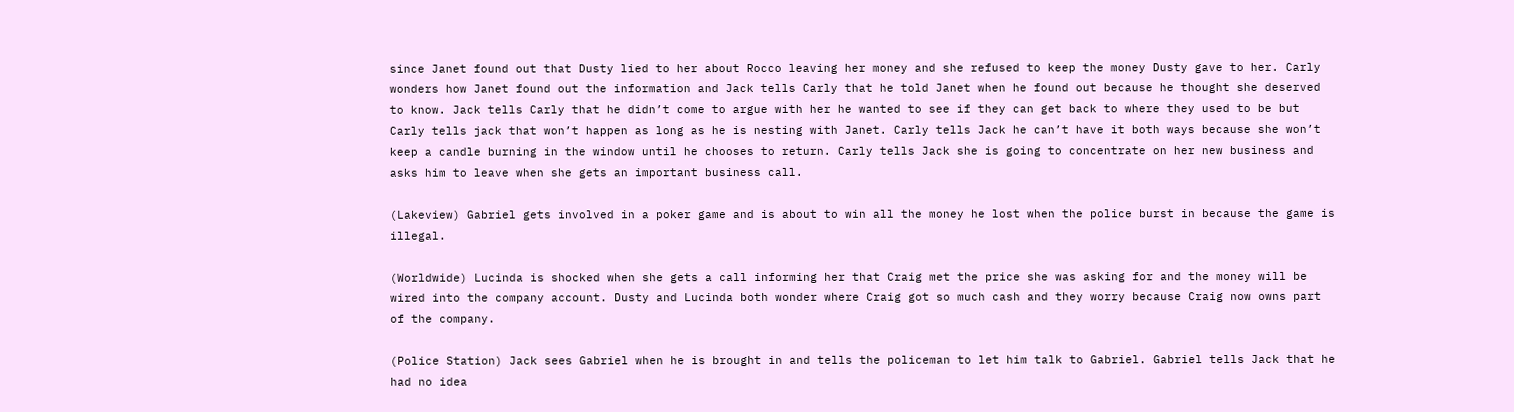since Janet found out that Dusty lied to her about Rocco leaving her money and she refused to keep the money Dusty gave to her. Carly wonders how Janet found out the information and Jack tells Carly that he told Janet when he found out because he thought she deserved to know. Jack tells Carly that he didn’t come to argue with her he wanted to see if they can get back to where they used to be but Carly tells jack that won’t happen as long as he is nesting with Janet. Carly tells Jack he can’t have it both ways because she won’t keep a candle burning in the window until he chooses to return. Carly tells Jack she is going to concentrate on her new business and asks him to leave when she gets an important business call.

(Lakeview) Gabriel gets involved in a poker game and is about to win all the money he lost when the police burst in because the game is illegal.

(Worldwide) Lucinda is shocked when she gets a call informing her that Craig met the price she was asking for and the money will be wired into the company account. Dusty and Lucinda both wonder where Craig got so much cash and they worry because Craig now owns part of the company.

(Police Station) Jack sees Gabriel when he is brought in and tells the policeman to let him talk to Gabriel. Gabriel tells Jack that he had no idea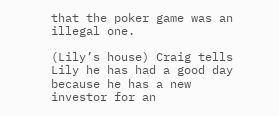that the poker game was an illegal one.

(Lily’s house) Craig tells Lily he has had a good day because he has a new investor for an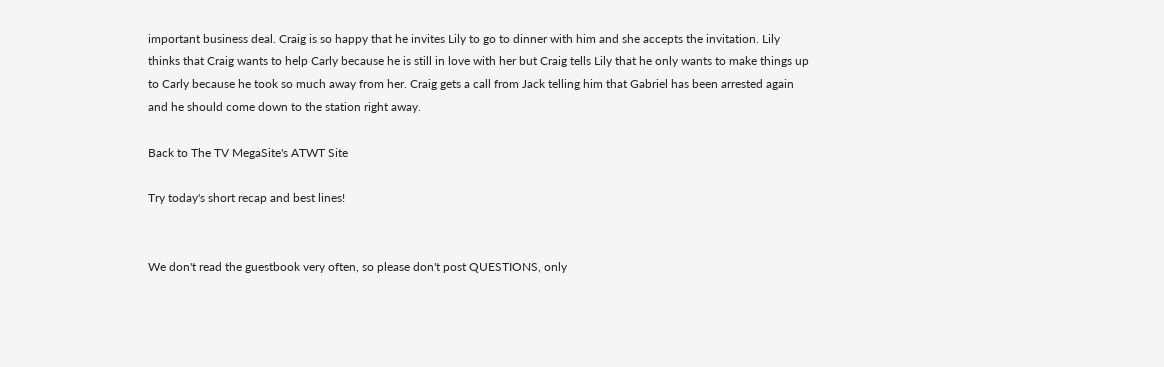important business deal. Craig is so happy that he invites Lily to go to dinner with him and she accepts the invitation. Lily thinks that Craig wants to help Carly because he is still in love with her but Craig tells Lily that he only wants to make things up to Carly because he took so much away from her. Craig gets a call from Jack telling him that Gabriel has been arrested again and he should come down to the station right away.

Back to The TV MegaSite's ATWT Site

Try today's short recap and best lines!


We don't read the guestbook very often, so please don't post QUESTIONS, only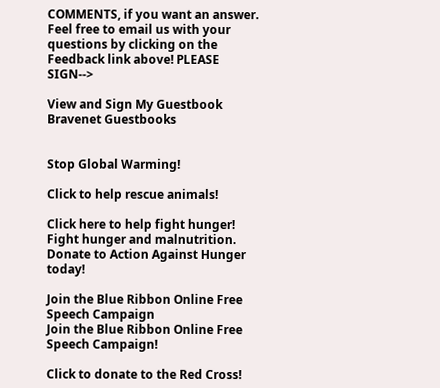COMMENTS, if you want an answer. Feel free to email us with your questions by clicking on the Feedback link above! PLEASE SIGN-->

View and Sign My Guestbook Bravenet Guestbooks


Stop Global Warming!

Click to help rescue animals!

Click here to help fight hunger!
Fight hunger and malnutrition.
Donate to Action Against Hunger today!

Join the Blue Ribbon Online Free Speech Campaign
Join the Blue Ribbon Online Free Speech Campaign!

Click to donate to the Red Cross!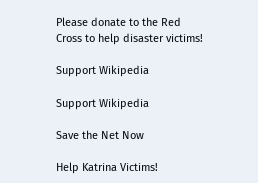Please donate to the Red Cross to help disaster victims!

Support Wikipedia

Support Wikipedia

Save the Net Now

Help Katrina Victims!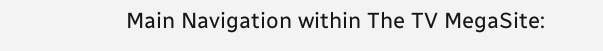Main Navigation within The TV MegaSite: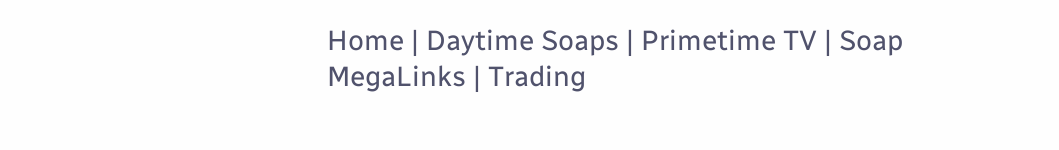Home | Daytime Soaps | Primetime TV | Soap MegaLinks | Trading